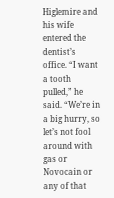Higlemire and his wife entered the dentist’s office. “I want a tooth pulled,” he said. “We’re in a big hurry, so let’s not fool around with gas or Novocain or any of that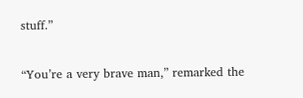stuff.”

“You’re a very brave man,” remarked the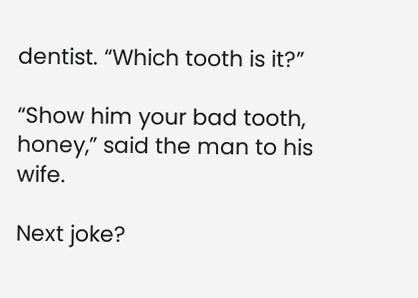dentist. “Which tooth is it?”

“Show him your bad tooth, honey,” said the man to his wife.

Next joke?